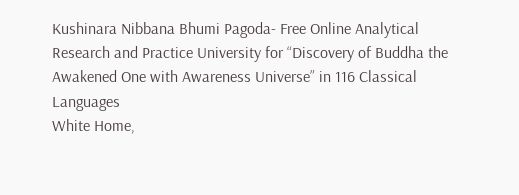Kushinara Nibbana Bhumi Pagoda- Free Online Analytical Research and Practice University for “Discovery of Buddha the Awakened One with Awareness Universe” in 116 Classical Languages
White Home,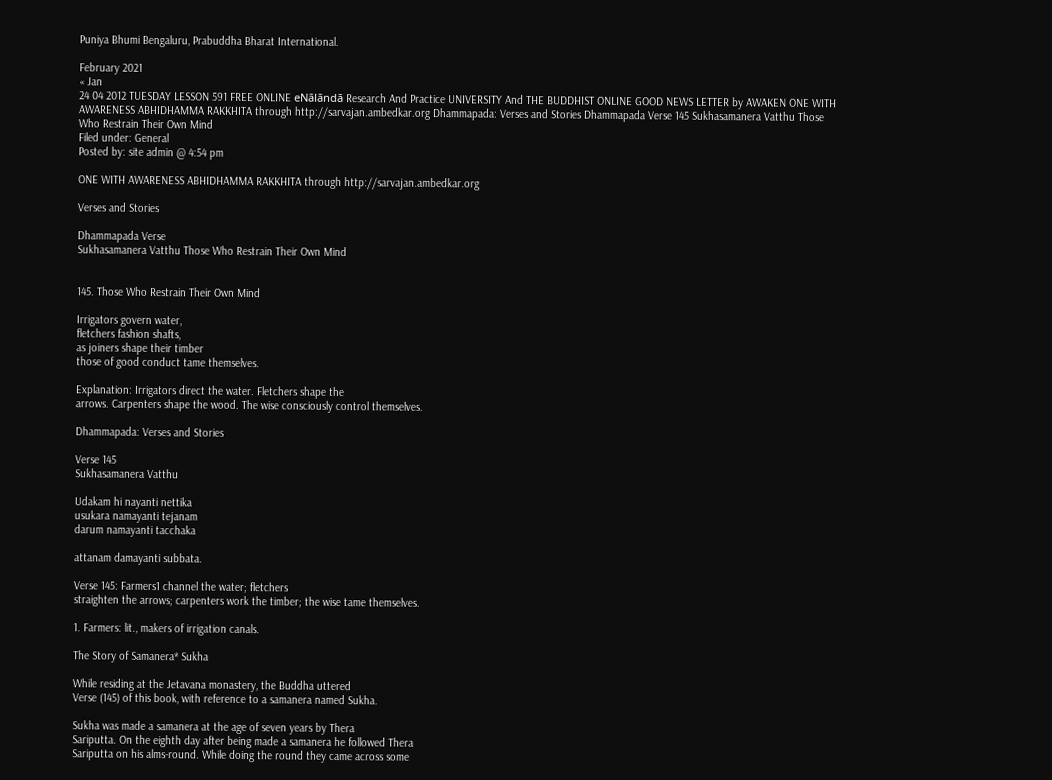Puniya Bhumi Bengaluru, Prabuddha Bharat International.

February 2021
« Jan
24 04 2012 TUESDAY LESSON 591 FREE ONLINE eNālāndā Research And Practice UNIVERSITY And THE BUDDHIST ONLINE GOOD NEWS LETTER by AWAKEN ONE WITH AWARENESS ABHIDHAMMA RAKKHITA through http://sarvajan.ambedkar.org Dhammapada: Verses and Stories Dhammapada Verse 145 Sukhasamanera Vatthu Those Who Restrain Their Own Mind
Filed under: General
Posted by: site admin @ 4:54 pm

ONE WITH AWARENESS ABHIDHAMMA RAKKHITA through http://sarvajan.ambedkar.org

Verses and Stories

Dhammapada Verse
Sukhasamanera Vatthu Those Who Restrain Their Own Mind


145. Those Who Restrain Their Own Mind

Irrigators govern water,
fletchers fashion shafts,
as joiners shape their timber
those of good conduct tame themselves.

Explanation: Irrigators direct the water. Fletchers shape the
arrows. Carpenters shape the wood. The wise consciously control themselves.

Dhammapada: Verses and Stories

Verse 145
Sukhasamanera Vatthu

Udakam hi nayanti nettika
usukara namayanti tejanam
darum namayanti tacchaka

attanam damayanti subbata.

Verse 145: Farmers1 channel the water; fletchers
straighten the arrows; carpenters work the timber; the wise tame themselves.

1. Farmers: lit., makers of irrigation canals.

The Story of Samanera* Sukha

While residing at the Jetavana monastery, the Buddha uttered
Verse (145) of this book, with reference to a samanera named Sukha.

Sukha was made a samanera at the age of seven years by Thera
Sariputta. On the eighth day after being made a samanera he followed Thera
Sariputta on his alms-round. While doing the round they came across some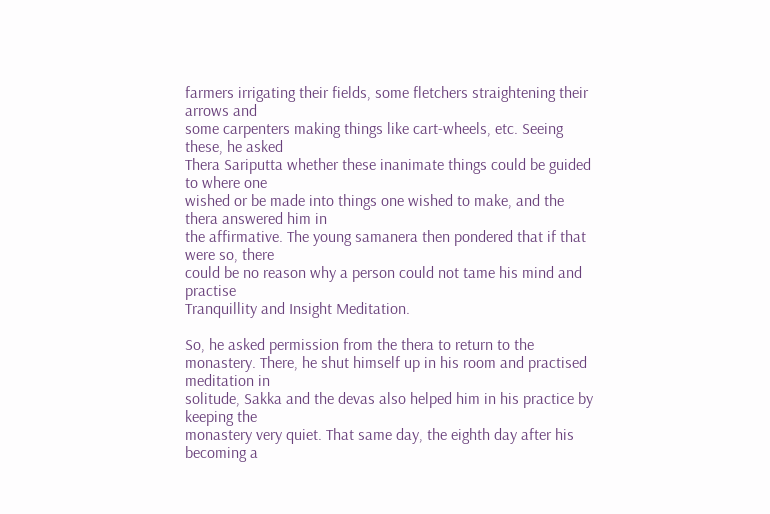farmers irrigating their fields, some fletchers straightening their arrows and
some carpenters making things like cart-wheels, etc. Seeing these, he asked
Thera Sariputta whether these inanimate things could be guided to where one
wished or be made into things one wished to make, and the thera answered him in
the affirmative. The young samanera then pondered that if that were so, there
could be no reason why a person could not tame his mind and practise
Tranquillity and Insight Meditation.

So, he asked permission from the thera to return to the
monastery. There, he shut himself up in his room and practised meditation in
solitude, Sakka and the devas also helped him in his practice by keeping the
monastery very quiet. That same day, the eighth day after his becoming a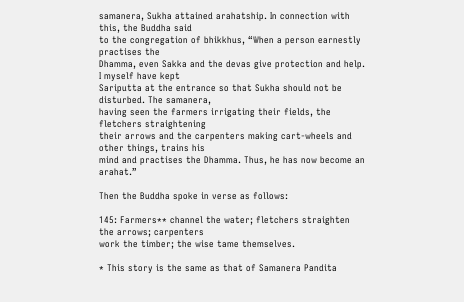samanera, Sukha attained arahatship. In connection with this, the Buddha said
to the congregation of bhikkhus, “When a person earnestly practises the
Dhamma, even Sakka and the devas give protection and help. I myself have kept
Sariputta at the entrance so that Sukha should not be disturbed. The samanera,
having seen the farmers irrigating their fields, the fletchers straightening
their arrows and the carpenters making cart-wheels and other things, trains his
mind and practises the Dhamma. Thus, he has now become an arahat.”

Then the Buddha spoke in verse as follows:

145: Farmers** channel the water; fletchers straighten the arrows; carpenters
work the timber; the wise tame themselves.

* This story is the same as that of Samanera Pandita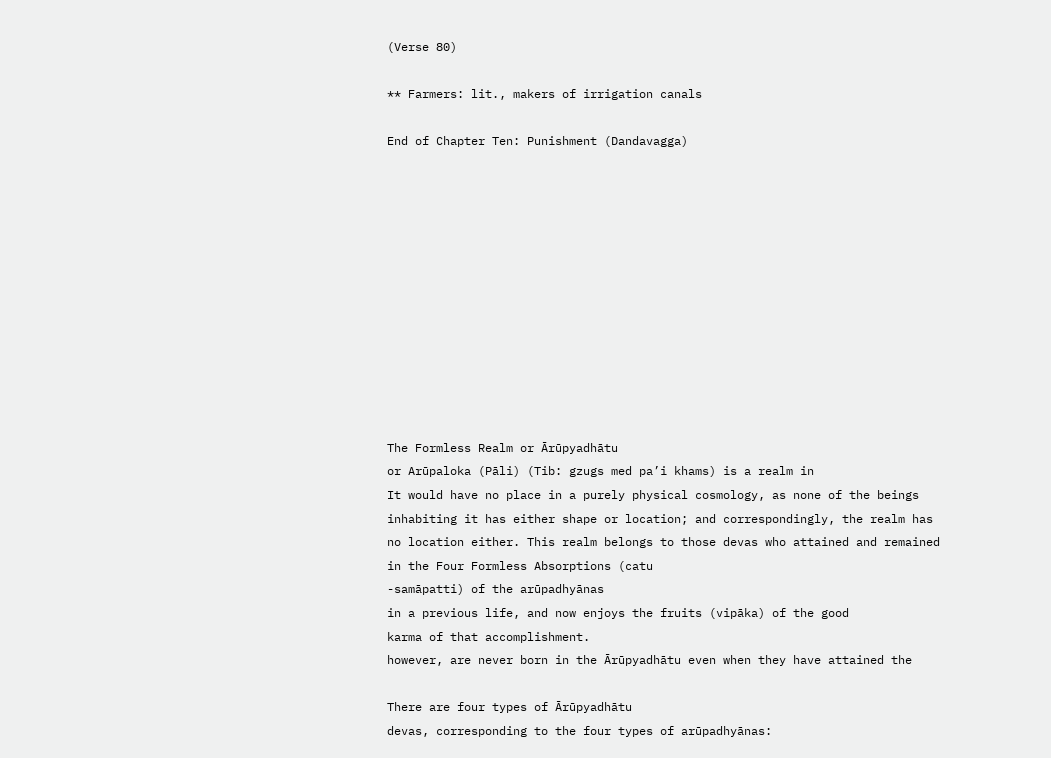(Verse 80)

** Farmers: lit., makers of irrigation canals

End of Chapter Ten: Punishment (Dandavagga)












The Formless Realm or Ārūpyadhātu
or Arūpaloka (Pāli) (Tib: gzugs med pa’i khams) is a realm in
It would have no place in a purely physical cosmology, as none of the beings
inhabiting it has either shape or location; and correspondingly, the realm has
no location either. This realm belongs to those devas who attained and remained
in the Four Formless Absorptions (catu
-samāpatti) of the arūpadhyānas
in a previous life, and now enjoys the fruits (vipāka) of the good
karma of that accomplishment.
however, are never born in the Ārūpyadhātu even when they have attained the

There are four types of Ārūpyadhātu
devas, corresponding to the four types of arūpadhyānas: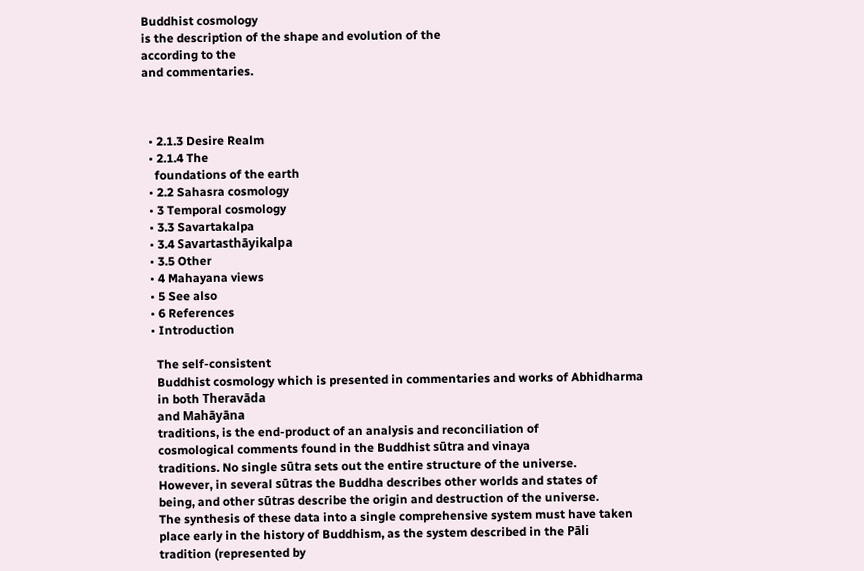Buddhist cosmology
is the description of the shape and evolution of the
according to the
and commentaries.



  • 2.1.3 Desire Realm
  • 2.1.4 The
    foundations of the earth
  • 2.2 Sahasra cosmology
  • 3 Temporal cosmology
  • 3.3 Savartakalpa
  • 3.4 Savartasthāyikalpa
  • 3.5 Other
  • 4 Mahayana views
  • 5 See also
  • 6 References
  • Introduction

    The self-consistent
    Buddhist cosmology which is presented in commentaries and works of Abhidharma
    in both Theravāda
    and Mahāyāna
    traditions, is the end-product of an analysis and reconciliation of
    cosmological comments found in the Buddhist sūtra and vinaya
    traditions. No single sūtra sets out the entire structure of the universe.
    However, in several sūtras the Buddha describes other worlds and states of
    being, and other sūtras describe the origin and destruction of the universe.
    The synthesis of these data into a single comprehensive system must have taken
    place early in the history of Buddhism, as the system described in the Pāli
    tradition (represented by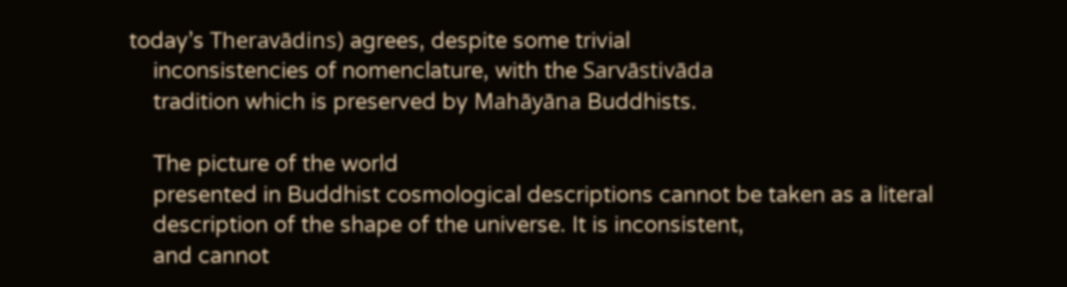today’s Theravādins) agrees, despite some trivial
    inconsistencies of nomenclature, with the Sarvāstivāda
    tradition which is preserved by Mahāyāna Buddhists.

    The picture of the world
    presented in Buddhist cosmological descriptions cannot be taken as a literal
    description of the shape of the universe. It is inconsistent,
    and cannot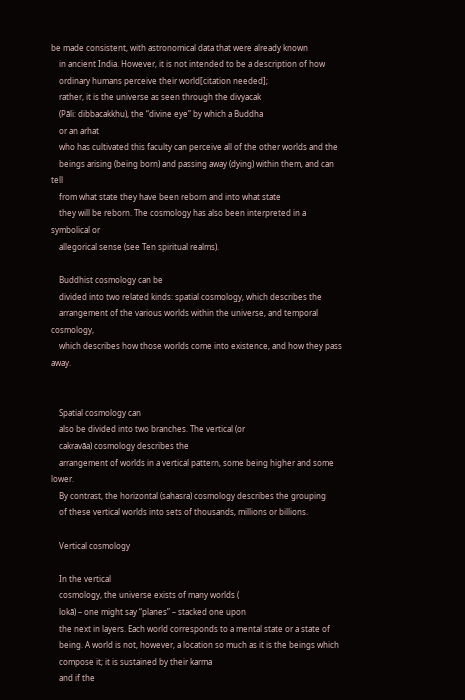be made consistent, with astronomical data that were already known
    in ancient India. However, it is not intended to be a description of how
    ordinary humans perceive their world[citation needed];
    rather, it is the universe as seen through the divyacak
    (Pāli: dibbacakkhu), the “divine eye” by which a Buddha
    or an arhat
    who has cultivated this faculty can perceive all of the other worlds and the
    beings arising (being born) and passing away (dying) within them, and can tell
    from what state they have been reborn and into what state
    they will be reborn. The cosmology has also been interpreted in a symbolical or
    allegorical sense (see Ten spiritual realms).

    Buddhist cosmology can be
    divided into two related kinds: spatial cosmology, which describes the
    arrangement of the various worlds within the universe, and temporal cosmology,
    which describes how those worlds come into existence, and how they pass away.


    Spatial cosmology can
    also be divided into two branches. The vertical (or
    cakravāa) cosmology describes the
    arrangement of worlds in a vertical pattern, some being higher and some lower.
    By contrast, the horizontal (sahasra) cosmology describes the grouping
    of these vertical worlds into sets of thousands, millions or billions.

    Vertical cosmology

    In the vertical
    cosmology, the universe exists of many worlds (
    lokā) – one might say “planes” – stacked one upon
    the next in layers. Each world corresponds to a mental state or a state of
    being. A world is not, however, a location so much as it is the beings which
    compose it; it is sustained by their karma
    and if the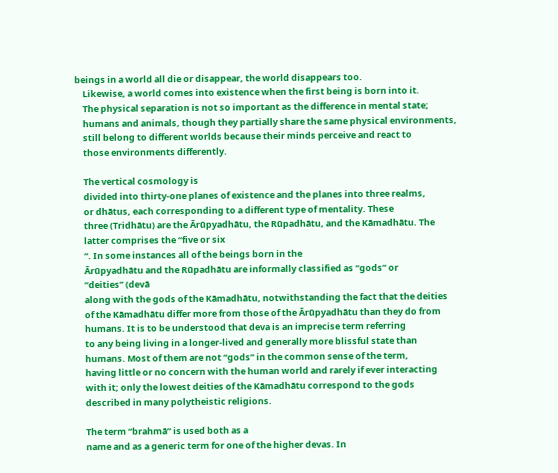beings in a world all die or disappear, the world disappears too.
    Likewise, a world comes into existence when the first being is born into it.
    The physical separation is not so important as the difference in mental state;
    humans and animals, though they partially share the same physical environments,
    still belong to different worlds because their minds perceive and react to
    those environments differently.

    The vertical cosmology is
    divided into thirty-one planes of existence and the planes into three realms,
    or dhātus, each corresponding to a different type of mentality. These
    three (Tridhātu) are the Ārūpyadhātu, the Rūpadhātu, and the Kāmadhātu. The
    latter comprises the “five or six
    “. In some instances all of the beings born in the
    Ārūpyadhātu and the Rūpadhātu are informally classified as “gods” or
    “deities” (devā
    along with the gods of the Kāmadhātu, notwithstanding the fact that the deities
    of the Kāmadhātu differ more from those of the Ārūpyadhātu than they do from
    humans. It is to be understood that deva is an imprecise term referring
    to any being living in a longer-lived and generally more blissful state than
    humans. Most of them are not “gods” in the common sense of the term,
    having little or no concern with the human world and rarely if ever interacting
    with it; only the lowest deities of the Kāmadhātu correspond to the gods
    described in many polytheistic religions.

    The term “brahmā” is used both as a
    name and as a generic term for one of the higher devas. In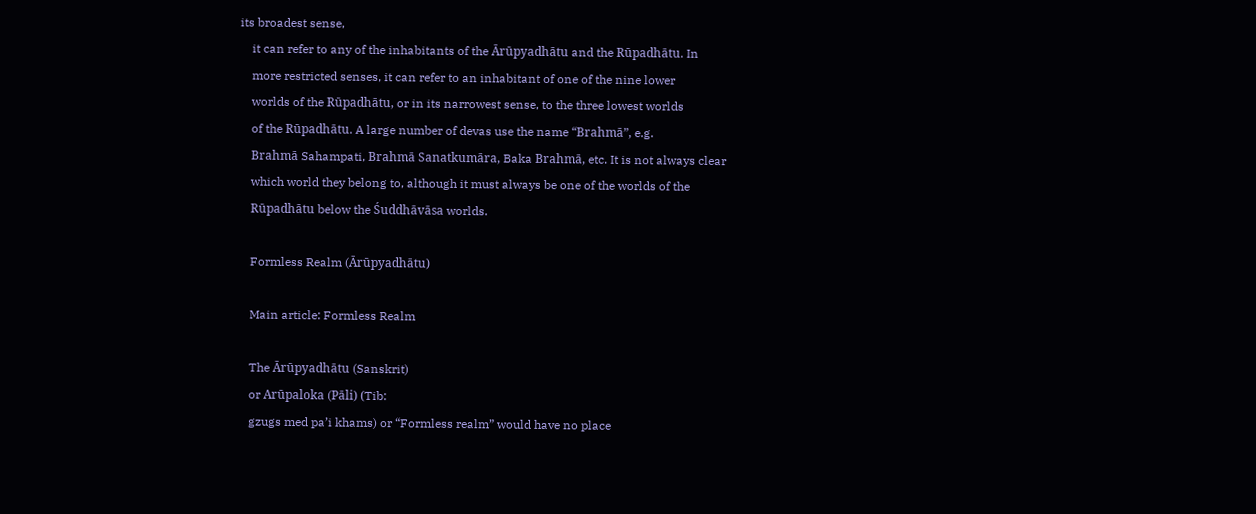its broadest sense,
    it can refer to any of the inhabitants of the Ārūpyadhātu and the Rūpadhātu. In
    more restricted senses, it can refer to an inhabitant of one of the nine lower
    worlds of the Rūpadhātu, or in its narrowest sense, to the three lowest worlds
    of the Rūpadhātu. A large number of devas use the name “Brahmā”, e.g.
    Brahmā Sahampati, Brahmā Sanatkumāra, Baka Brahmā, etc. It is not always clear
    which world they belong to, although it must always be one of the worlds of the
    Rūpadhātu below the Śuddhāvāsa worlds.

    Formless Realm (Ārūpyadhātu)

    Main article: Formless Realm

    The Ārūpyadhātu (Sanskrit)
    or Arūpaloka (Pāli) (Tib:
    gzugs med pa’i khams) or “Formless realm” would have no place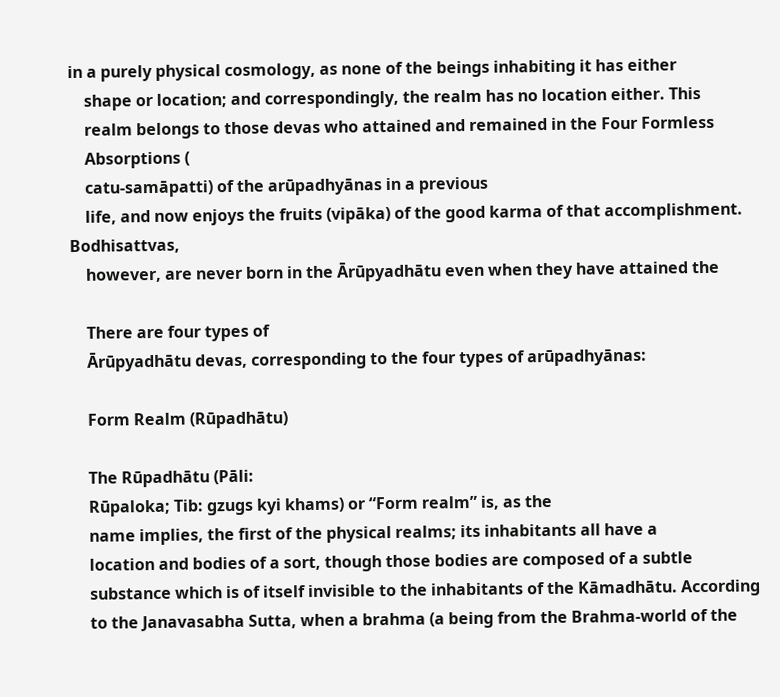in a purely physical cosmology, as none of the beings inhabiting it has either
    shape or location; and correspondingly, the realm has no location either. This
    realm belongs to those devas who attained and remained in the Four Formless
    Absorptions (
    catu-samāpatti) of the arūpadhyānas in a previous
    life, and now enjoys the fruits (vipāka) of the good karma of that accomplishment. Bodhisattvas,
    however, are never born in the Ārūpyadhātu even when they have attained the

    There are four types of
    Ārūpyadhātu devas, corresponding to the four types of arūpadhyānas:

    Form Realm (Rūpadhātu)

    The Rūpadhātu (Pāli:
    Rūpaloka; Tib: gzugs kyi khams) or “Form realm” is, as the
    name implies, the first of the physical realms; its inhabitants all have a
    location and bodies of a sort, though those bodies are composed of a subtle
    substance which is of itself invisible to the inhabitants of the Kāmadhātu. According
    to the Janavasabha Sutta, when a brahma (a being from the Brahma-world of the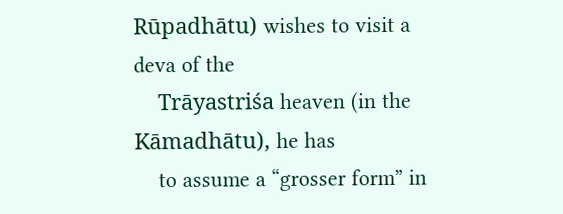Rūpadhātu) wishes to visit a deva of the
    Trāyastriśa heaven (in the Kāmadhātu), he has
    to assume a “grosser form” in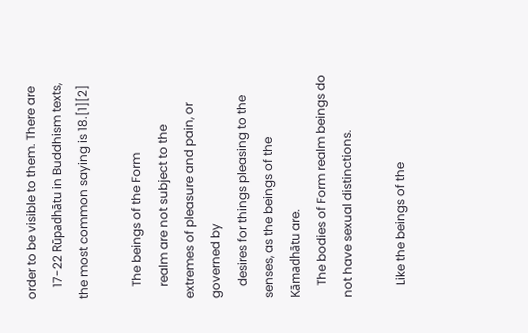order to be visible to them. There are
    17-22 Rūpadhātu in Buddhism texts, the most common saying is 18.[1][2]

    The beings of the Form
    realm are not subject to the extremes of pleasure and pain, or governed by
    desires for things pleasing to the senses, as the beings of the Kāmadhātu are.
    The bodies of Form realm beings do not have sexual distinctions.

    Like the beings of the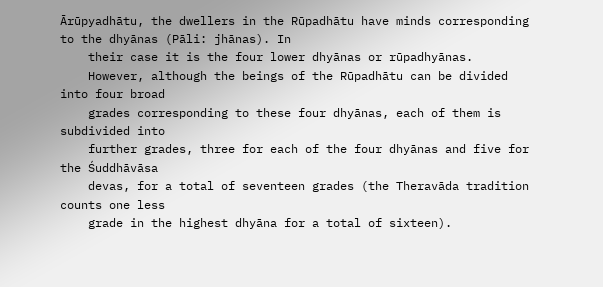Ārūpyadhātu, the dwellers in the Rūpadhātu have minds corresponding to the dhyānas (Pāli: jhānas). In
    their case it is the four lower dhyānas or rūpadhyānas.
    However, although the beings of the Rūpadhātu can be divided into four broad
    grades corresponding to these four dhyānas, each of them is subdivided into
    further grades, three for each of the four dhyānas and five for the Śuddhāvāsa
    devas, for a total of seventeen grades (the Theravāda tradition counts one less
    grade in the highest dhyāna for a total of sixteen).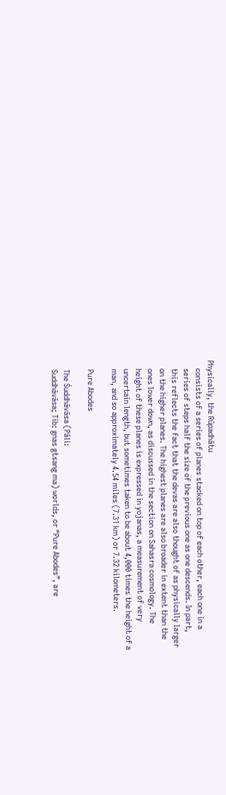Physically, the Rūpadhātu
    consists of a series of planes stacked on top of each other, each one in a
    series of steps half the size of the previous one as one descends. In part,
    this reflects the fact that the devas are also thought of as physically larger
    on the higher planes. The highest planes are also broader in extent than the
    ones lower down, as discussed in the section on Sahasra cosmology. The
    height of these planes is expressed in yojanas, a measurement of very
    uncertain length, but sometimes taken to be about 4,000 times the height of a
    man, and so approximately 4.54 miles (7.31 km) or 7.32 kilometers.

    Pure Abodes

    The Śuddhāvāsa (Pāli:
    Suddhāvāsa; Tib: gnas gtsang ma) worlds, or “Pure Abodes”, are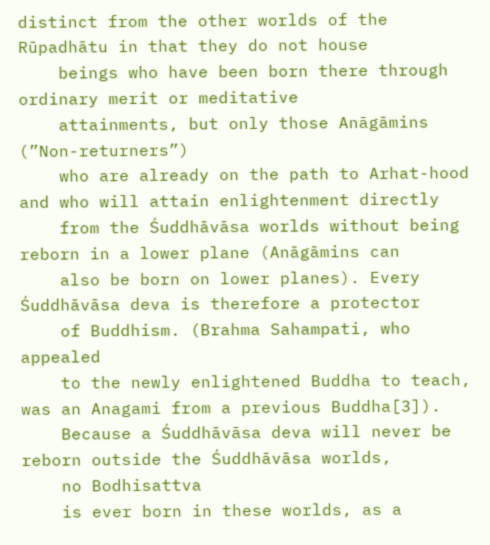distinct from the other worlds of the Rūpadhātu in that they do not house
    beings who have been born there through ordinary merit or meditative
    attainments, but only those Anāgāmins (”Non-returners”)
    who are already on the path to Arhat-hood and who will attain enlightenment directly
    from the Śuddhāvāsa worlds without being reborn in a lower plane (Anāgāmins can
    also be born on lower planes). Every Śuddhāvāsa deva is therefore a protector
    of Buddhism. (Brahma Sahampati, who appealed
    to the newly enlightened Buddha to teach, was an Anagami from a previous Buddha[3]).
    Because a Śuddhāvāsa deva will never be reborn outside the Śuddhāvāsa worlds,
    no Bodhisattva
    is ever born in these worlds, as a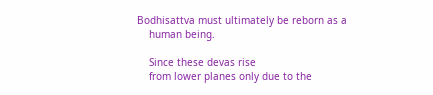Bodhisattva must ultimately be reborn as a
    human being.

    Since these devas rise
    from lower planes only due to the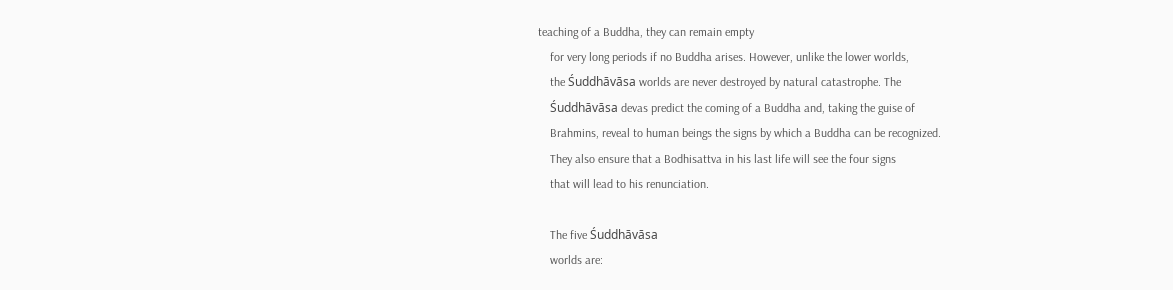teaching of a Buddha, they can remain empty
    for very long periods if no Buddha arises. However, unlike the lower worlds,
    the Śuddhāvāsa worlds are never destroyed by natural catastrophe. The
    Śuddhāvāsa devas predict the coming of a Buddha and, taking the guise of
    Brahmins, reveal to human beings the signs by which a Buddha can be recognized.
    They also ensure that a Bodhisattva in his last life will see the four signs
    that will lead to his renunciation.

    The five Śuddhāvāsa
    worlds are: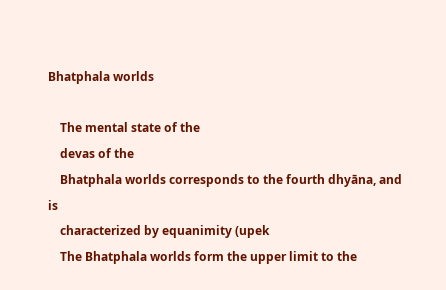Bhatphala worlds

    The mental state of the
    devas of the
    Bhatphala worlds corresponds to the fourth dhyāna, and is
    characterized by equanimity (upek
    The Bhatphala worlds form the upper limit to the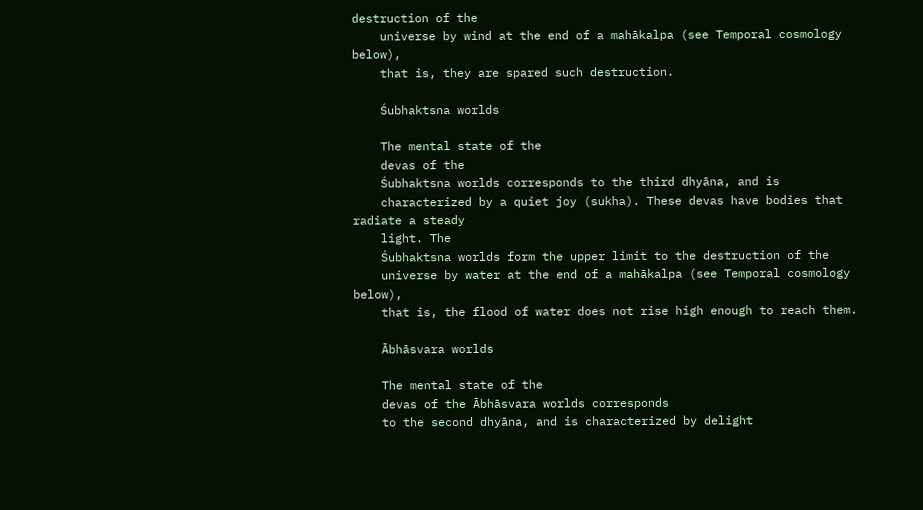destruction of the
    universe by wind at the end of a mahākalpa (see Temporal cosmology below),
    that is, they are spared such destruction.

    Śubhaktsna worlds

    The mental state of the
    devas of the
    Śubhaktsna worlds corresponds to the third dhyāna, and is
    characterized by a quiet joy (sukha). These devas have bodies that radiate a steady
    light. The
    Śubhaktsna worlds form the upper limit to the destruction of the
    universe by water at the end of a mahākalpa (see Temporal cosmology below),
    that is, the flood of water does not rise high enough to reach them.

    Ābhāsvara worlds

    The mental state of the
    devas of the Ābhāsvara worlds corresponds
    to the second dhyāna, and is characterized by delight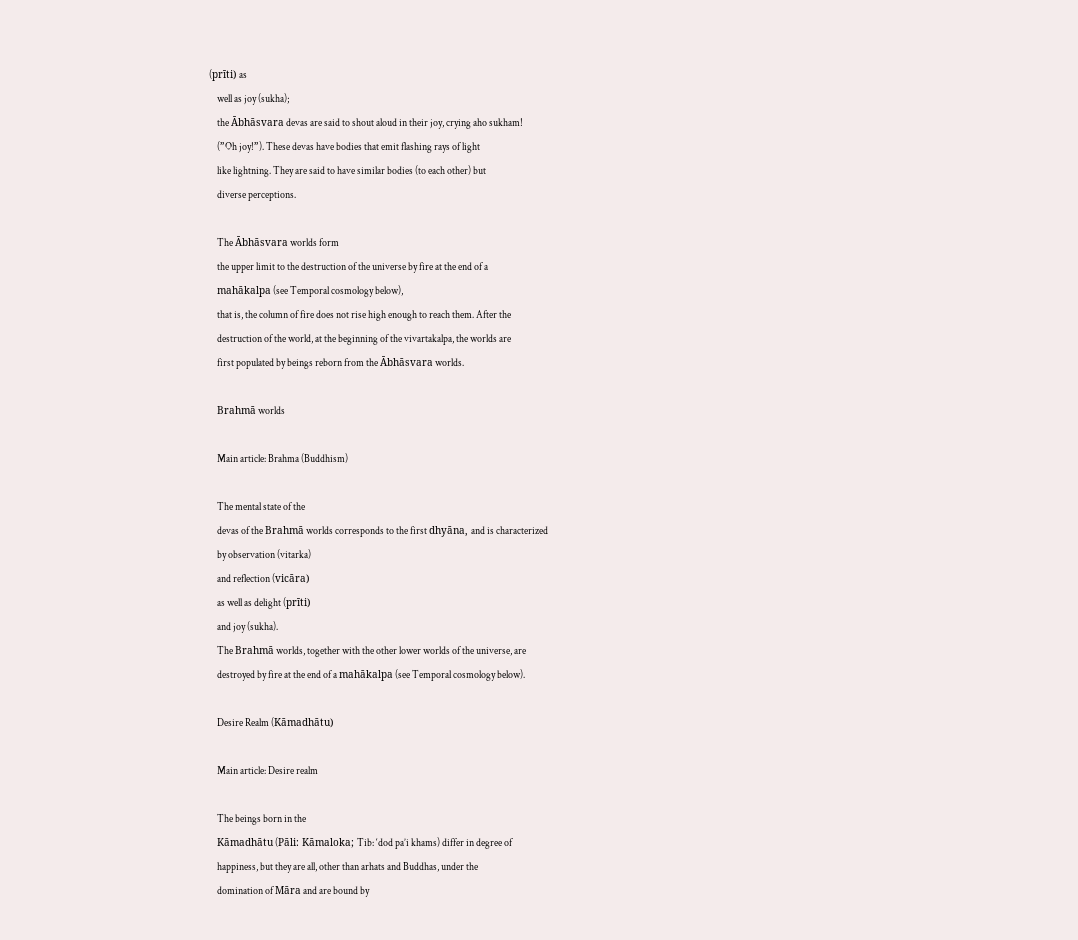(prīti) as
    well as joy (sukha);
    the Ābhāsvara devas are said to shout aloud in their joy, crying aho sukham!
    (”Oh joy!”). These devas have bodies that emit flashing rays of light
    like lightning. They are said to have similar bodies (to each other) but
    diverse perceptions.

    The Ābhāsvara worlds form
    the upper limit to the destruction of the universe by fire at the end of a
    mahākalpa (see Temporal cosmology below),
    that is, the column of fire does not rise high enough to reach them. After the
    destruction of the world, at the beginning of the vivartakalpa, the worlds are
    first populated by beings reborn from the Ābhāsvara worlds.

    Brahmā worlds

    Main article: Brahma (Buddhism)

    The mental state of the
    devas of the Brahmā worlds corresponds to the first dhyāna, and is characterized
    by observation (vitarka)
    and reflection (vicāra)
    as well as delight (prīti)
    and joy (sukha).
    The Brahmā worlds, together with the other lower worlds of the universe, are
    destroyed by fire at the end of a mahākalpa (see Temporal cosmology below).

    Desire Realm (Kāmadhātu)

    Main article: Desire realm

    The beings born in the
    Kāmadhātu (Pāli: Kāmaloka; Tib: ‘dod pa’i khams) differ in degree of
    happiness, but they are all, other than arhats and Buddhas, under the
    domination of Māra and are bound by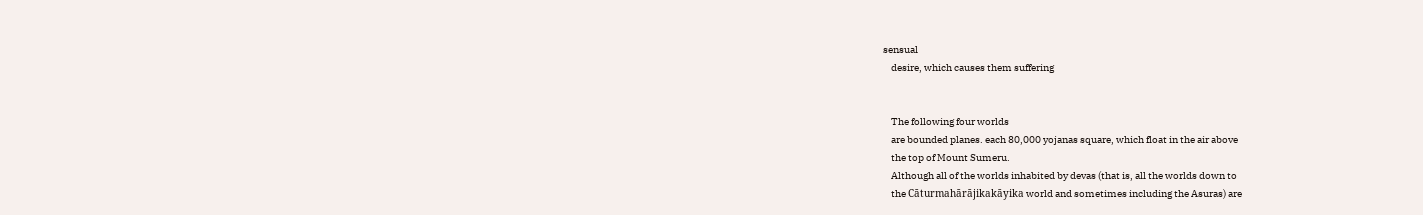sensual
    desire, which causes them suffering


    The following four worlds
    are bounded planes. each 80,000 yojanas square, which float in the air above
    the top of Mount Sumeru.
    Although all of the worlds inhabited by devas (that is, all the worlds down to
    the Cāturmahārājikakāyika world and sometimes including the Asuras) are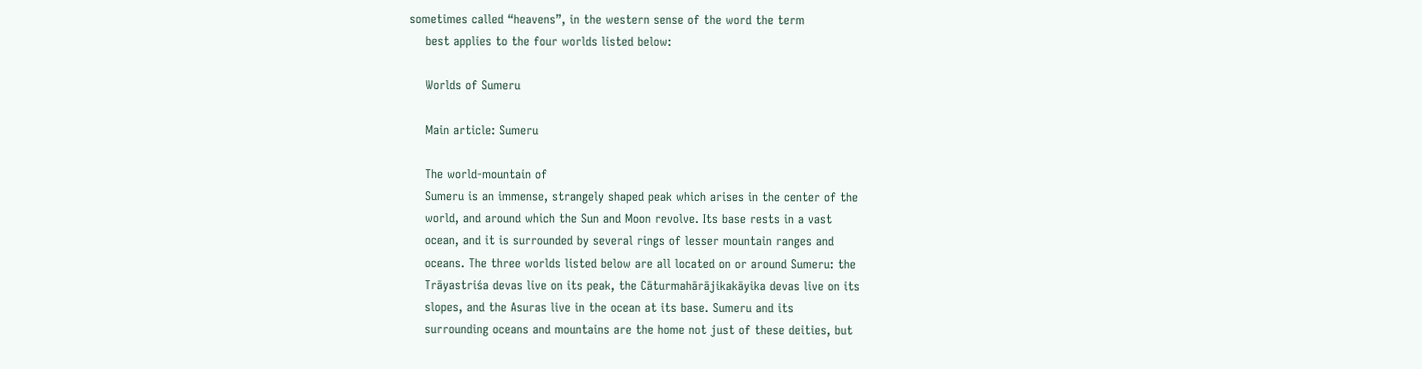sometimes called “heavens”, in the western sense of the word the term
    best applies to the four worlds listed below:

    Worlds of Sumeru

    Main article: Sumeru

    The world-mountain of
    Sumeru is an immense, strangely shaped peak which arises in the center of the
    world, and around which the Sun and Moon revolve. Its base rests in a vast
    ocean, and it is surrounded by several rings of lesser mountain ranges and
    oceans. The three worlds listed below are all located on or around Sumeru: the
    Trāyastriśa devas live on its peak, the Cāturmahārājikakāyika devas live on its
    slopes, and the Asuras live in the ocean at its base. Sumeru and its
    surrounding oceans and mountains are the home not just of these deities, but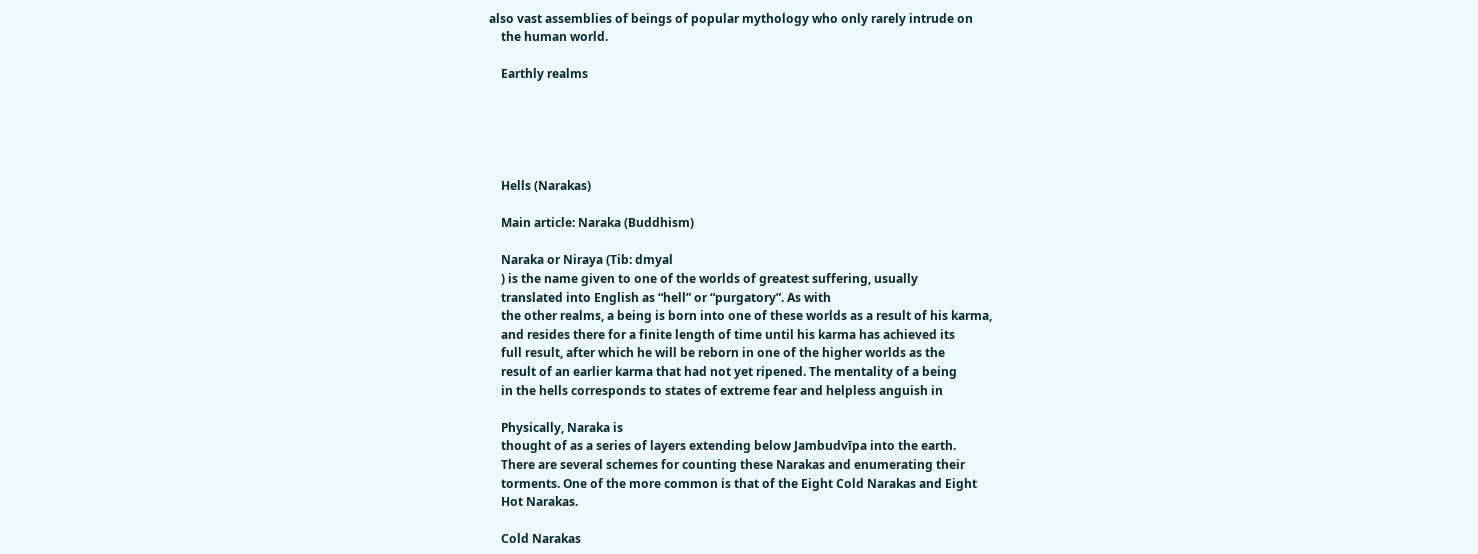also vast assemblies of beings of popular mythology who only rarely intrude on
    the human world.

    Earthly realms





    Hells (Narakas)

    Main article: Naraka (Buddhism)

    Naraka or Niraya (Tib: dmyal
    ) is the name given to one of the worlds of greatest suffering, usually
    translated into English as “hell” or “purgatory”. As with
    the other realms, a being is born into one of these worlds as a result of his karma,
    and resides there for a finite length of time until his karma has achieved its
    full result, after which he will be reborn in one of the higher worlds as the
    result of an earlier karma that had not yet ripened. The mentality of a being
    in the hells corresponds to states of extreme fear and helpless anguish in

    Physically, Naraka is
    thought of as a series of layers extending below Jambudvīpa into the earth.
    There are several schemes for counting these Narakas and enumerating their
    torments. One of the more common is that of the Eight Cold Narakas and Eight
    Hot Narakas.

    Cold Narakas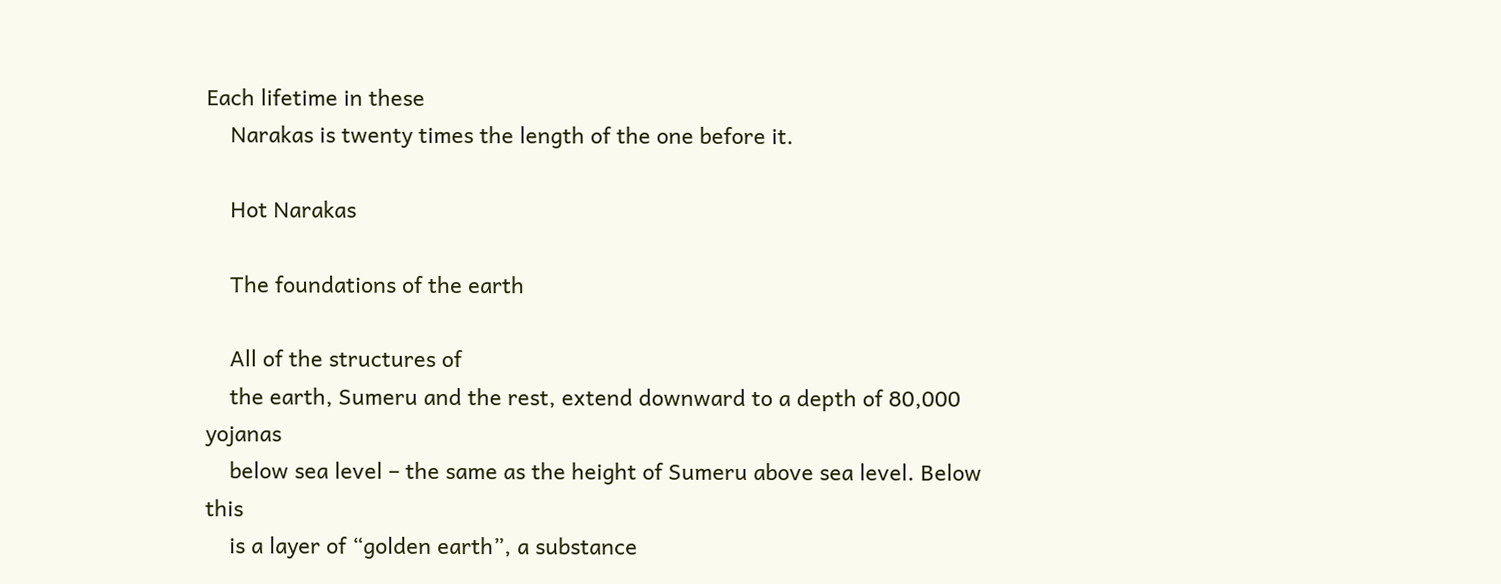Each lifetime in these
    Narakas is twenty times the length of the one before it.

    Hot Narakas

    The foundations of the earth

    All of the structures of
    the earth, Sumeru and the rest, extend downward to a depth of 80,000 yojanas
    below sea level – the same as the height of Sumeru above sea level. Below this
    is a layer of “golden earth”, a substance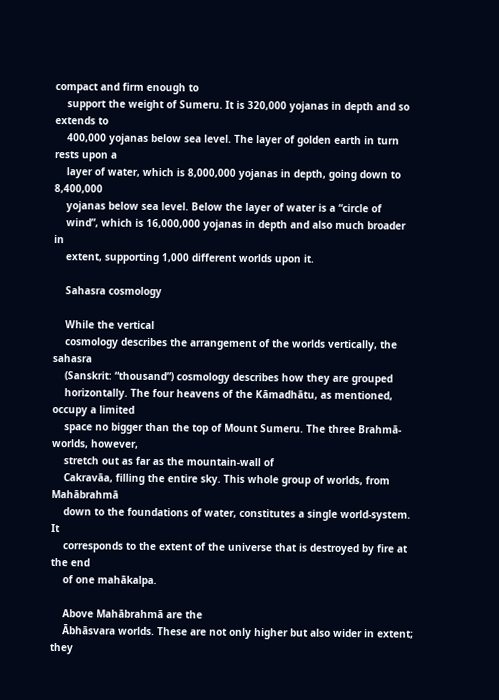compact and firm enough to
    support the weight of Sumeru. It is 320,000 yojanas in depth and so extends to
    400,000 yojanas below sea level. The layer of golden earth in turn rests upon a
    layer of water, which is 8,000,000 yojanas in depth, going down to 8,400,000
    yojanas below sea level. Below the layer of water is a “circle of
    wind”, which is 16,000,000 yojanas in depth and also much broader in
    extent, supporting 1,000 different worlds upon it.

    Sahasra cosmology

    While the vertical
    cosmology describes the arrangement of the worlds vertically, the sahasra
    (Sanskrit: “thousand”) cosmology describes how they are grouped
    horizontally. The four heavens of the Kāmadhātu, as mentioned, occupy a limited
    space no bigger than the top of Mount Sumeru. The three Brahmā-worlds, however,
    stretch out as far as the mountain-wall of
    Cakravāa, filling the entire sky. This whole group of worlds, from Mahābrahmā
    down to the foundations of water, constitutes a single world-system. It
    corresponds to the extent of the universe that is destroyed by fire at the end
    of one mahākalpa.

    Above Mahābrahmā are the
    Ābhāsvara worlds. These are not only higher but also wider in extent; they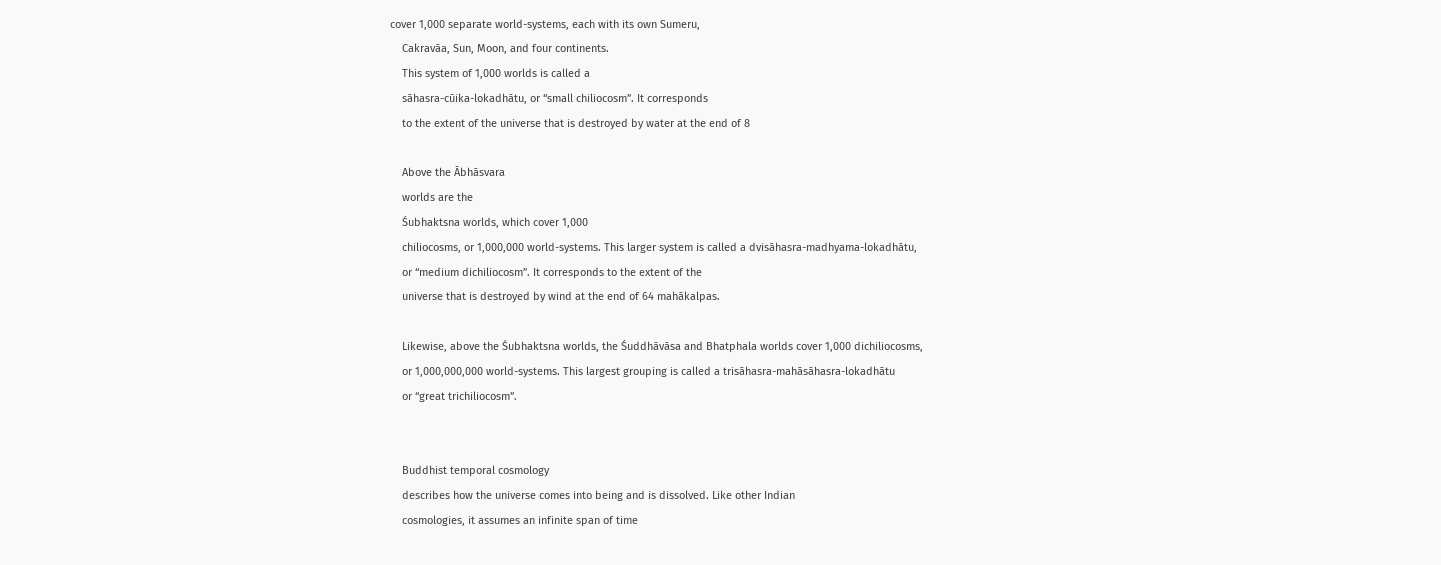cover 1,000 separate world-systems, each with its own Sumeru,
    Cakravāa, Sun, Moon, and four continents.
    This system of 1,000 worlds is called a
    sāhasra-cūika-lokadhātu, or “small chiliocosm”. It corresponds
    to the extent of the universe that is destroyed by water at the end of 8

    Above the Ābhāsvara
    worlds are the
    Śubhaktsna worlds, which cover 1,000
    chiliocosms, or 1,000,000 world-systems. This larger system is called a dvisāhasra-madhyama-lokadhātu,
    or “medium dichiliocosm”. It corresponds to the extent of the
    universe that is destroyed by wind at the end of 64 mahākalpas.

    Likewise, above the Śubhaktsna worlds, the Śuddhāvāsa and Bhatphala worlds cover 1,000 dichiliocosms,
    or 1,000,000,000 world-systems. This largest grouping is called a trisāhasra-mahāsāhasra-lokadhātu
    or “great trichiliocosm”.


    Buddhist temporal cosmology
    describes how the universe comes into being and is dissolved. Like other Indian
    cosmologies, it assumes an infinite span of time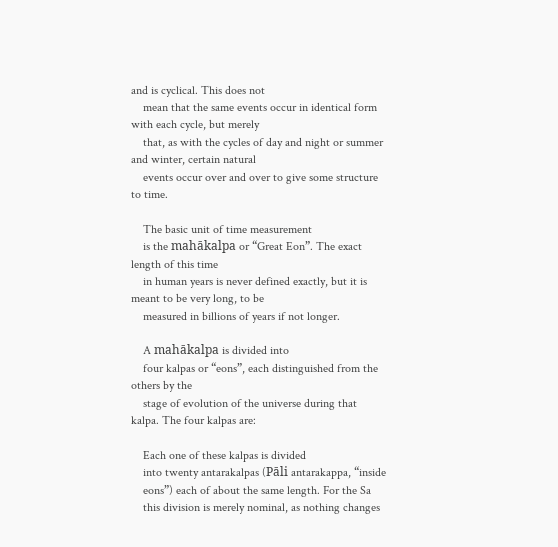and is cyclical. This does not
    mean that the same events occur in identical form with each cycle, but merely
    that, as with the cycles of day and night or summer and winter, certain natural
    events occur over and over to give some structure to time.

    The basic unit of time measurement
    is the mahākalpa or “Great Eon”. The exact length of this time
    in human years is never defined exactly, but it is meant to be very long, to be
    measured in billions of years if not longer.

    A mahākalpa is divided into
    four kalpas or “eons”, each distinguished from the others by the
    stage of evolution of the universe during that kalpa. The four kalpas are:

    Each one of these kalpas is divided
    into twenty antarakalpas (Pāli antarakappa, “inside
    eons”) each of about the same length. For the Sa
    this division is merely nominal, as nothing changes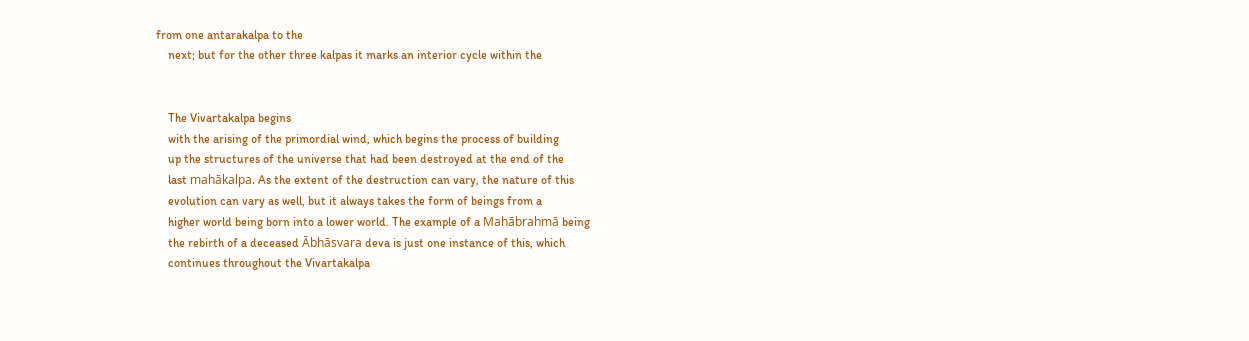from one antarakalpa to the
    next; but for the other three kalpas it marks an interior cycle within the


    The Vivartakalpa begins
    with the arising of the primordial wind, which begins the process of building
    up the structures of the universe that had been destroyed at the end of the
    last mahākalpa. As the extent of the destruction can vary, the nature of this
    evolution can vary as well, but it always takes the form of beings from a
    higher world being born into a lower world. The example of a Mahābrahmā being
    the rebirth of a deceased Ābhāsvara deva is just one instance of this, which
    continues throughout the Vivartakalpa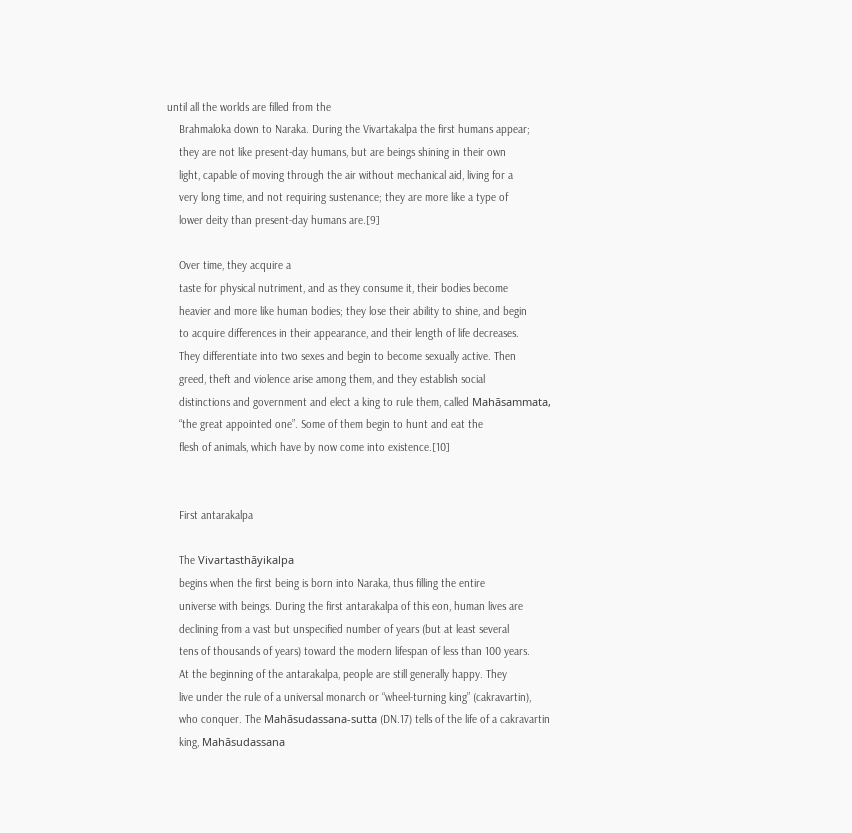until all the worlds are filled from the
    Brahmaloka down to Naraka. During the Vivartakalpa the first humans appear;
    they are not like present-day humans, but are beings shining in their own
    light, capable of moving through the air without mechanical aid, living for a
    very long time, and not requiring sustenance; they are more like a type of
    lower deity than present-day humans are.[9]

    Over time, they acquire a
    taste for physical nutriment, and as they consume it, their bodies become
    heavier and more like human bodies; they lose their ability to shine, and begin
    to acquire differences in their appearance, and their length of life decreases.
    They differentiate into two sexes and begin to become sexually active. Then
    greed, theft and violence arise among them, and they establish social
    distinctions and government and elect a king to rule them, called Mahāsammata,
    “the great appointed one”. Some of them begin to hunt and eat the
    flesh of animals, which have by now come into existence.[10]


    First antarakalpa

    The Vivartasthāyikalpa
    begins when the first being is born into Naraka, thus filling the entire
    universe with beings. During the first antarakalpa of this eon, human lives are
    declining from a vast but unspecified number of years (but at least several
    tens of thousands of years) toward the modern lifespan of less than 100 years.
    At the beginning of the antarakalpa, people are still generally happy. They
    live under the rule of a universal monarch or “wheel-turning king” (cakravartin),
    who conquer. The Mahāsudassana-sutta (DN.17) tells of the life of a cakravartin
    king, Mahāsudassana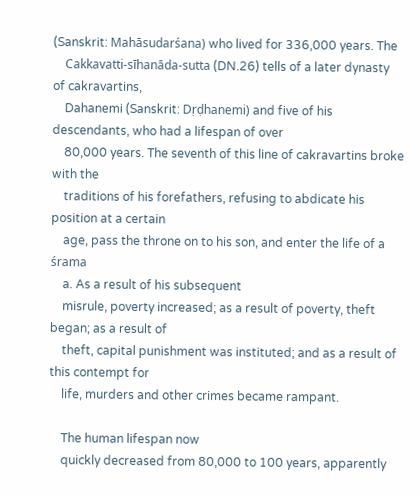(Sanskrit: Mahāsudarśana) who lived for 336,000 years. The
    Cakkavatti-sīhanāda-sutta (DN.26) tells of a later dynasty of cakravartins,
    Dahanemi (Sanskrit: Dṛḍhanemi) and five of his descendants, who had a lifespan of over
    80,000 years. The seventh of this line of cakravartins broke with the
    traditions of his forefathers, refusing to abdicate his position at a certain
    age, pass the throne on to his son, and enter the life of a śrama
    a. As a result of his subsequent
    misrule, poverty increased; as a result of poverty, theft began; as a result of
    theft, capital punishment was instituted; and as a result of this contempt for
    life, murders and other crimes became rampant.

    The human lifespan now
    quickly decreased from 80,000 to 100 years, apparently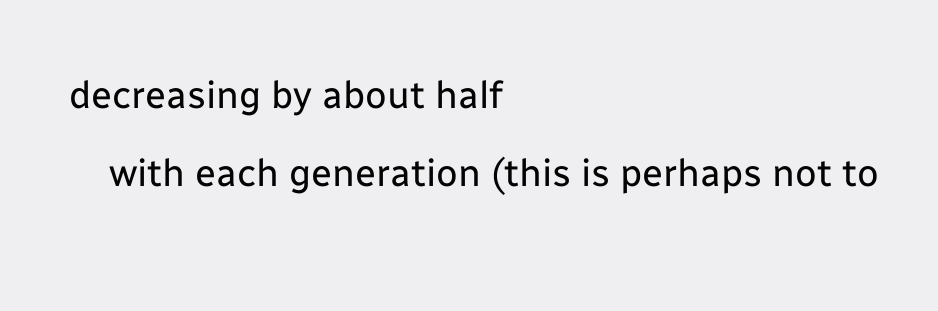decreasing by about half
    with each generation (this is perhaps not to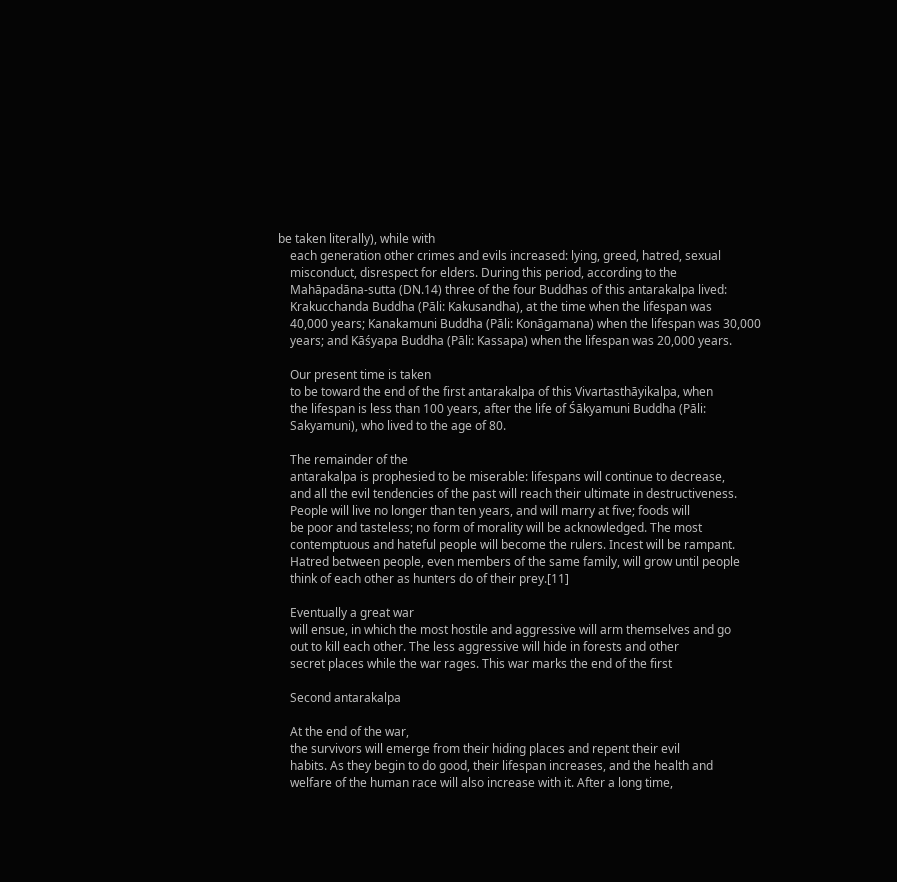be taken literally), while with
    each generation other crimes and evils increased: lying, greed, hatred, sexual
    misconduct, disrespect for elders. During this period, according to the
    Mahāpadāna-sutta (DN.14) three of the four Buddhas of this antarakalpa lived:
    Krakucchanda Buddha (Pāli: Kakusandha), at the time when the lifespan was
    40,000 years; Kanakamuni Buddha (Pāli: Konāgamana) when the lifespan was 30,000
    years; and Kāśyapa Buddha (Pāli: Kassapa) when the lifespan was 20,000 years.

    Our present time is taken
    to be toward the end of the first antarakalpa of this Vivartasthāyikalpa, when
    the lifespan is less than 100 years, after the life of Śākyamuni Buddha (Pāli:
    Sakyamuni), who lived to the age of 80.

    The remainder of the
    antarakalpa is prophesied to be miserable: lifespans will continue to decrease,
    and all the evil tendencies of the past will reach their ultimate in destructiveness.
    People will live no longer than ten years, and will marry at five; foods will
    be poor and tasteless; no form of morality will be acknowledged. The most
    contemptuous and hateful people will become the rulers. Incest will be rampant.
    Hatred between people, even members of the same family, will grow until people
    think of each other as hunters do of their prey.[11]

    Eventually a great war
    will ensue, in which the most hostile and aggressive will arm themselves and go
    out to kill each other. The less aggressive will hide in forests and other
    secret places while the war rages. This war marks the end of the first

    Second antarakalpa

    At the end of the war,
    the survivors will emerge from their hiding places and repent their evil
    habits. As they begin to do good, their lifespan increases, and the health and
    welfare of the human race will also increase with it. After a long time,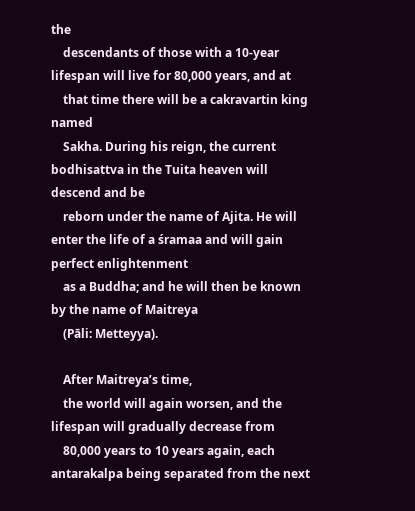the
    descendants of those with a 10-year lifespan will live for 80,000 years, and at
    that time there will be a cakravartin king named
    Sakha. During his reign, the current bodhisattva in the Tuita heaven will descend and be
    reborn under the name of Ajita. He will enter the life of a śramaa and will gain perfect enlightenment
    as a Buddha; and he will then be known by the name of Maitreya
    (Pāli: Metteyya).

    After Maitreya’s time,
    the world will again worsen, and the lifespan will gradually decrease from
    80,000 years to 10 years again, each antarakalpa being separated from the next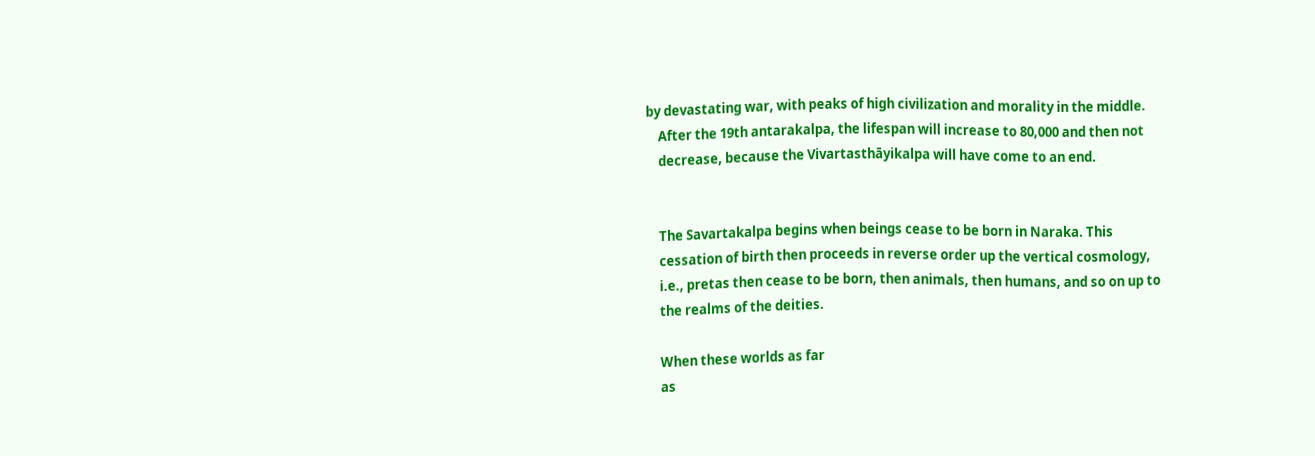by devastating war, with peaks of high civilization and morality in the middle.
    After the 19th antarakalpa, the lifespan will increase to 80,000 and then not
    decrease, because the Vivartasthāyikalpa will have come to an end.


    The Savartakalpa begins when beings cease to be born in Naraka. This
    cessation of birth then proceeds in reverse order up the vertical cosmology,
    i.e., pretas then cease to be born, then animals, then humans, and so on up to
    the realms of the deities.

    When these worlds as far
    as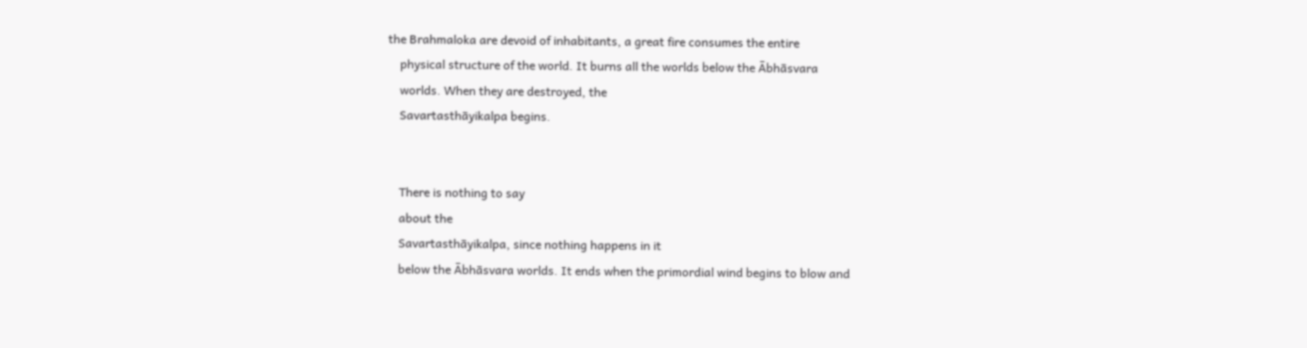the Brahmaloka are devoid of inhabitants, a great fire consumes the entire
    physical structure of the world. It burns all the worlds below the Ābhāsvara
    worlds. When they are destroyed, the
    Savartasthāyikalpa begins.


    There is nothing to say
    about the
    Savartasthāyikalpa, since nothing happens in it
    below the Ābhāsvara worlds. It ends when the primordial wind begins to blow and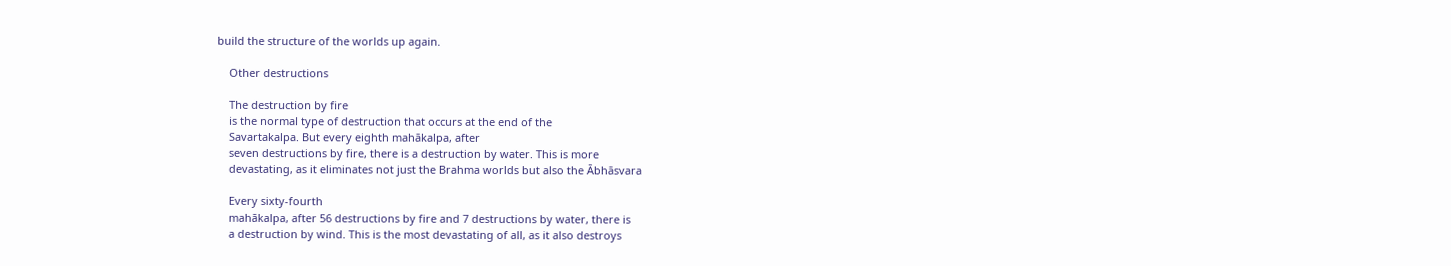build the structure of the worlds up again.

    Other destructions

    The destruction by fire
    is the normal type of destruction that occurs at the end of the
    Savartakalpa. But every eighth mahākalpa, after
    seven destructions by fire, there is a destruction by water. This is more
    devastating, as it eliminates not just the Brahma worlds but also the Ābhāsvara

    Every sixty-fourth
    mahākalpa, after 56 destructions by fire and 7 destructions by water, there is
    a destruction by wind. This is the most devastating of all, as it also destroys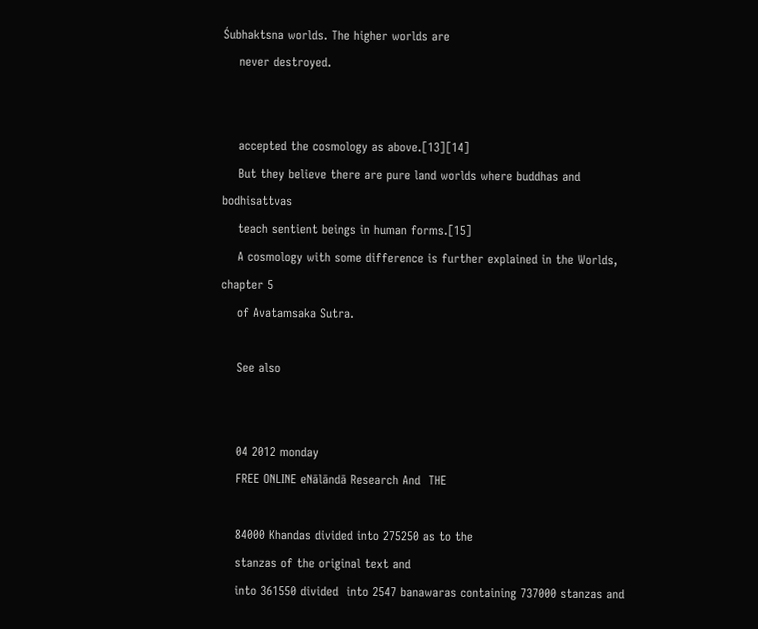Śubhaktsna worlds. The higher worlds are
    never destroyed.


    accepted the cosmology as above.[13][14]
    But they believe there are pure land worlds where buddhas and bodhisattvas
    teach sentient beings in human forms.[15]
    A cosmology with some difference is further explained in the Worlds, chapter 5
    of Avatamsaka Sutra.

    See also


    04 2012 monday
    FREE ONLINE eNālāndā Research And  THE

    84000 Khandas divided into 275250 as to the
    stanzas of the original text and
    into 361550 divided  into 2547 banawaras containing 737000 stanzas and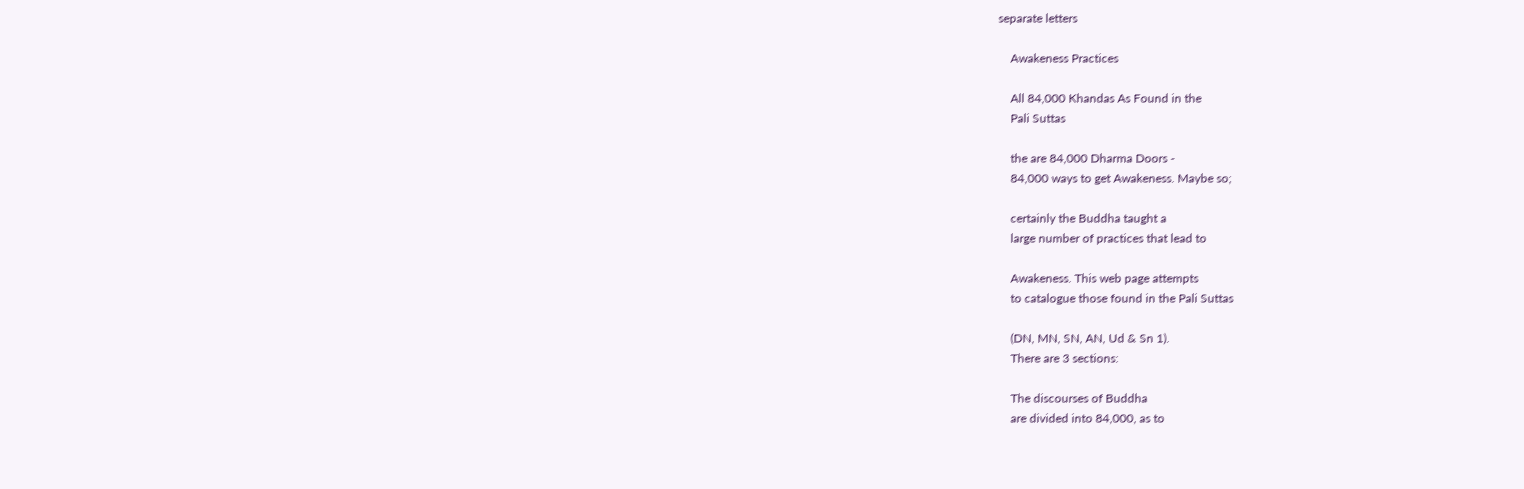separate letters

    Awakeness Practices

    All 84,000 Khandas As Found in the
    Pali Suttas

    the are 84,000 Dharma Doors -
    84,000 ways to get Awakeness. Maybe so;

    certainly the Buddha taught a
    large number of practices that lead to

    Awakeness. This web page attempts
    to catalogue those found in the Pali Suttas

    (DN, MN, SN, AN, Ud & Sn 1).
    There are 3 sections:

    The discourses of Buddha
    are divided into 84,000, as to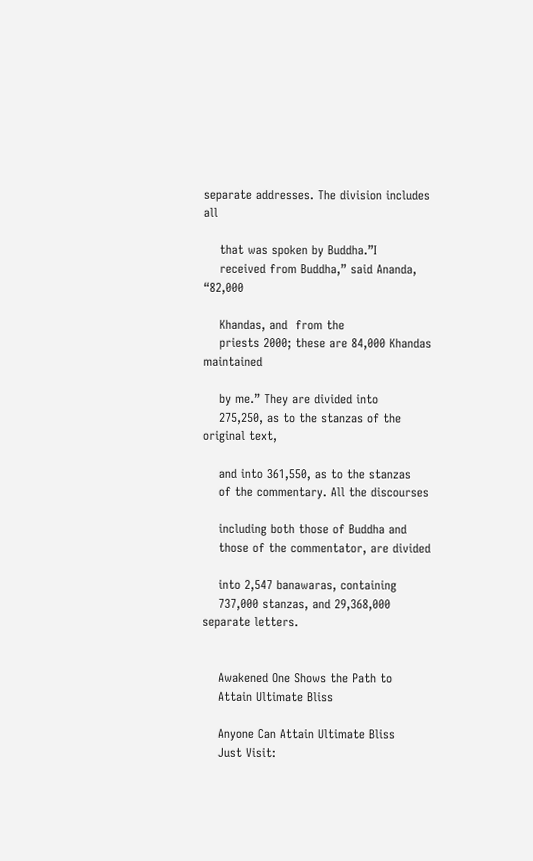separate addresses. The division includes all

    that was spoken by Buddha.”I
    received from Buddha,” said Ananda, “82,000

    Khandas, and  from the
    priests 2000; these are 84,000 Khandas maintained

    by me.” They are divided into
    275,250, as to the stanzas of the original text,

    and into 361,550, as to the stanzas
    of the commentary. All the discourses

    including both those of Buddha and
    those of the commentator, are divided

    into 2,547 banawaras, containing
    737,000 stanzas, and 29,368,000 separate letters.


    Awakened One Shows the Path to
    Attain Ultimate Bliss

    Anyone Can Attain Ultimate Bliss
    Just Visit: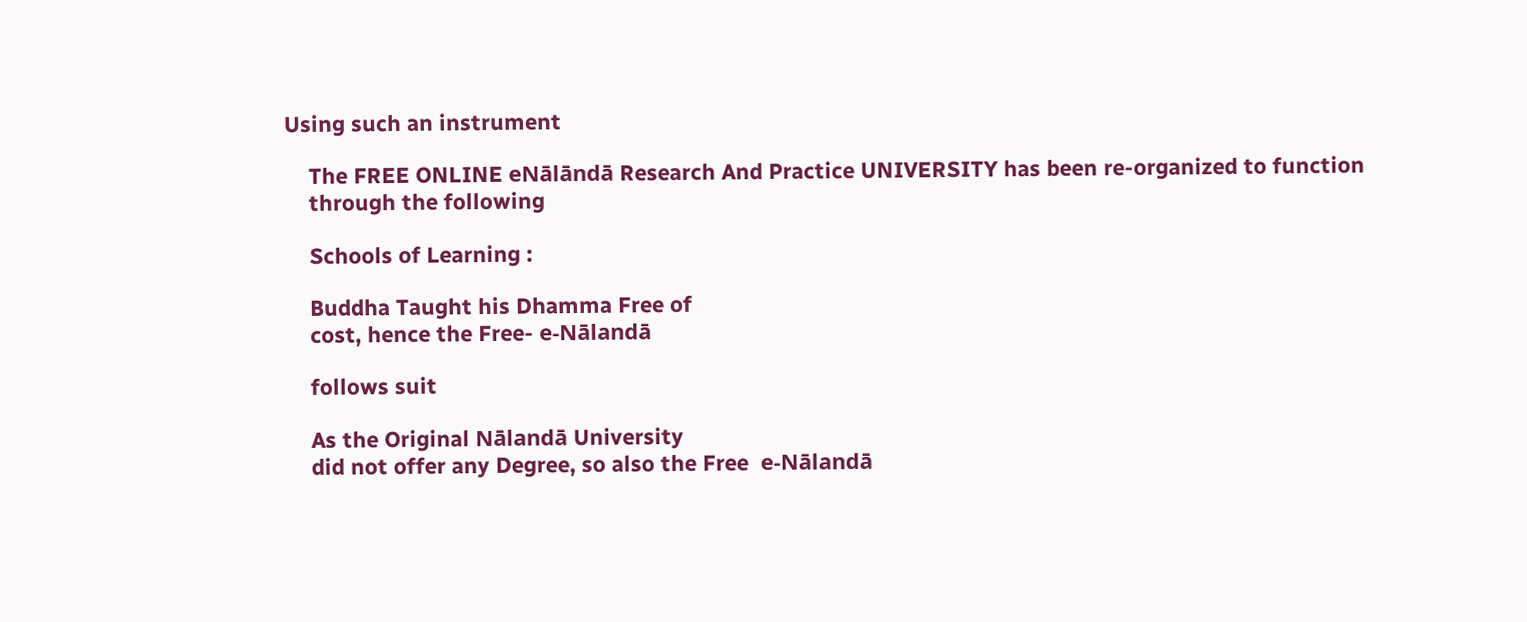Using such an instrument

    The FREE ONLINE eNālāndā Research And Practice UNIVERSITY has been re-organized to function
    through the following

    Schools of Learning :

    Buddha Taught his Dhamma Free of
    cost, hence the Free- e-Nālandā

    follows suit

    As the Original Nālandā University
    did not offer any Degree, so also the Free  e-Nālandā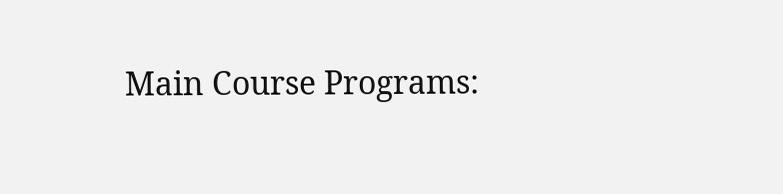Main Course Programs: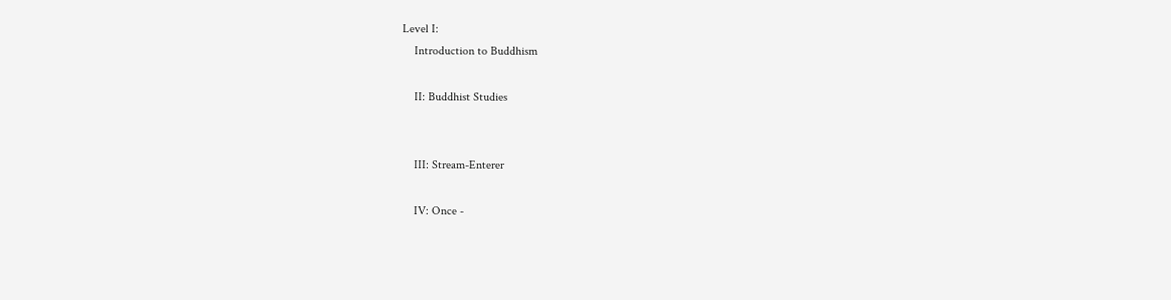Level I:
    Introduction to Buddhism

    II: Buddhist Studies


    III: Stream-Enterer

    IV: Once -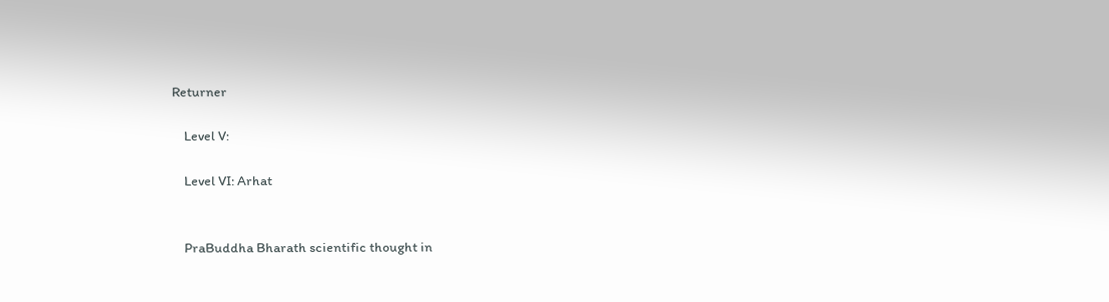Returner

    Level V:

    Level VI: Arhat


    PraBuddha Bharath scientific thought in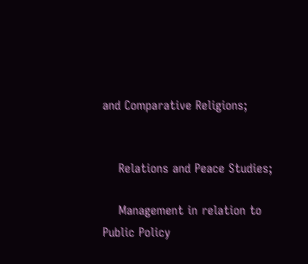and Comparative Religions;


    Relations and Peace Studies;

    Management in relation to Public Policy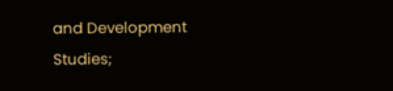and Development Studies;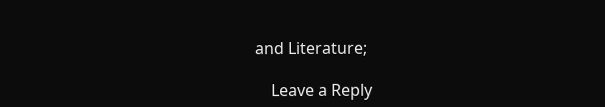and Literature;

    Leave a Reply